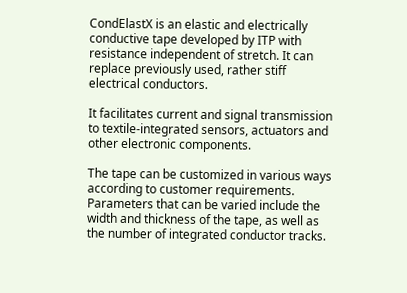CondElastX is an elastic and electrically conductive tape developed by ITP with resistance independent of stretch. It can replace previously used, rather stiff electrical conductors.

It facilitates current and signal transmission to textile-integrated sensors, actuators and other electronic components.

The tape can be customized in various ways according to customer requirements. Parameters that can be varied include the width and thickness of the tape, as well as the number of integrated conductor tracks.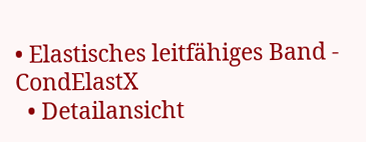• Elastisches leitfähiges Band - CondElastX
  • Detailansicht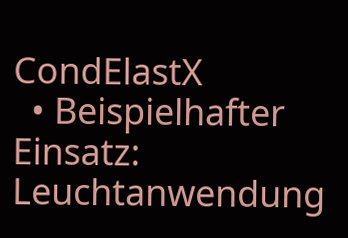CondElastX
  • Beispielhafter Einsatz: Leuchtanwendung